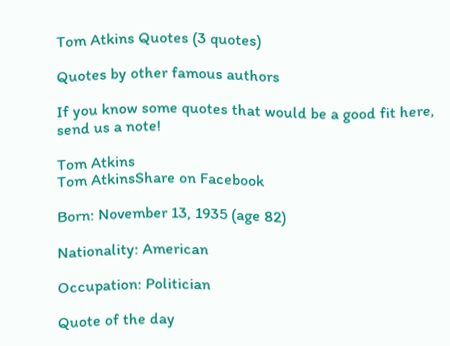Tom Atkins Quotes (3 quotes)

Quotes by other famous authors

If you know some quotes that would be a good fit here, send us a note!

Tom Atkins
Tom AtkinsShare on Facebook

Born: November 13, 1935 (age 82)

Nationality: American

Occupation: Politician

Quote of the day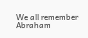We all remember Abraham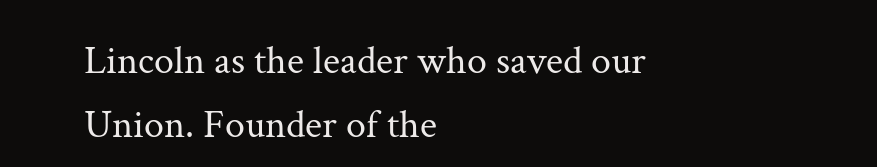Lincoln as the leader who saved our Union. Founder of the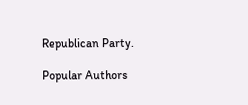Republican Party.

Popular Authors